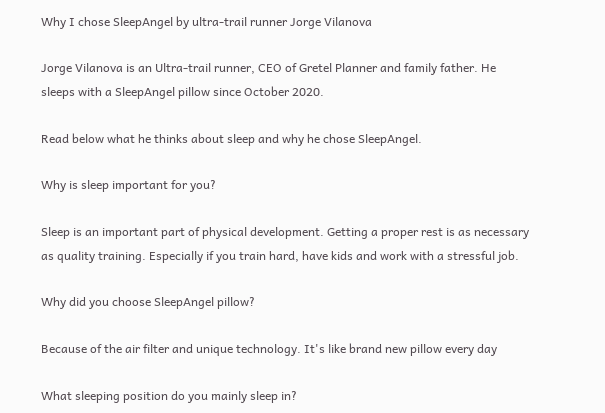Why I chose SleepAngel by ultra-trail runner Jorge Vilanova

Jorge Vilanova is an Ultra-trail runner, CEO of Gretel Planner and family father. He sleeps with a SleepAngel pillow since October 2020.

Read below what he thinks about sleep and why he chose SleepAngel.

Why is sleep important for you?

Sleep is an important part of physical development. Getting a proper rest is as necessary as quality training. Especially if you train hard, have kids and work with a stressful job.

Why did you choose SleepAngel pillow?

Because of the air filter and unique technology. It's like brand new pillow every day

What sleeping position do you mainly sleep in?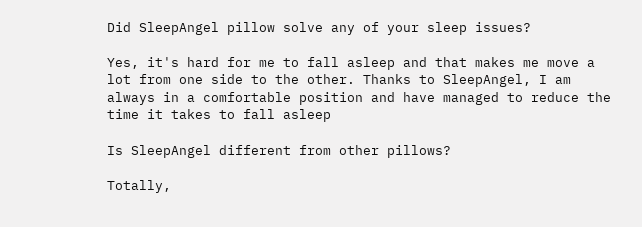Did SleepAngel pillow solve any of your sleep issues?

Yes, it's hard for me to fall asleep and that makes me move a lot from one side to the other. Thanks to SleepAngel, I am always in a comfortable position and have managed to reduce the time it takes to fall asleep

Is SleepAngel different from other pillows?

Totally,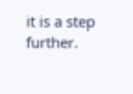it is a step further.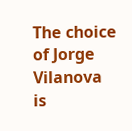The choice of Jorge Vilanova is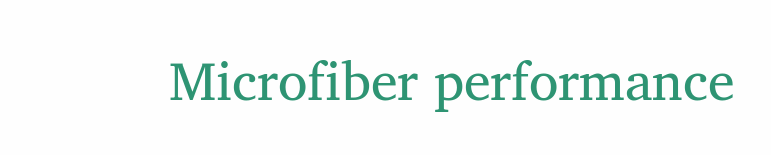Microfiber performance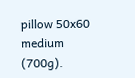pillow 50x60 medium (700g).